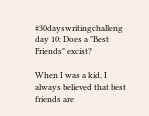#30dayswritingchalleng day 10: Does a "Best Friends" excist?

When I was a kid, I always believed that best friends are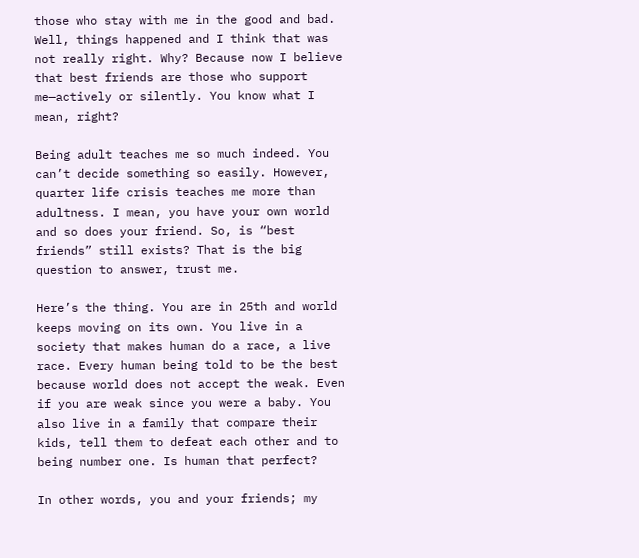those who stay with me in the good and bad. Well, things happened and I think that was not really right. Why? Because now I believe that best friends are those who support me—actively or silently. You know what I mean, right?

Being adult teaches me so much indeed. You can’t decide something so easily. However, quarter life crisis teaches me more than adultness. I mean, you have your own world and so does your friend. So, is “best friends” still exists? That is the big question to answer, trust me.

Here’s the thing. You are in 25th and world keeps moving on its own. You live in a society that makes human do a race, a live race. Every human being told to be the best because world does not accept the weak. Even if you are weak since you were a baby. You also live in a family that compare their kids, tell them to defeat each other and to being number one. Is human that perfect?

In other words, you and your friends; my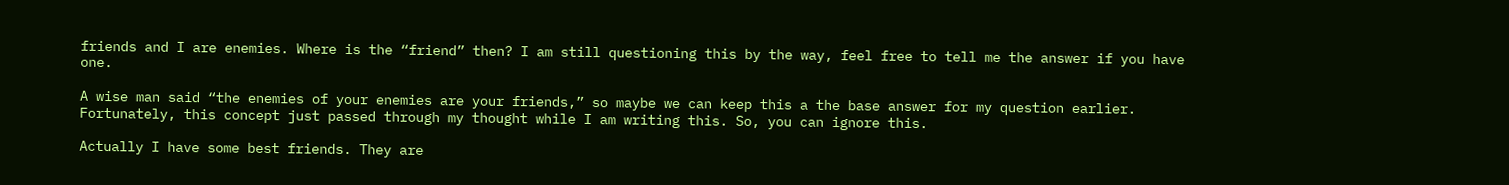friends and I are enemies. Where is the “friend” then? I am still questioning this by the way, feel free to tell me the answer if you have one.

A wise man said “the enemies of your enemies are your friends,” so maybe we can keep this a the base answer for my question earlier. Fortunately, this concept just passed through my thought while I am writing this. So, you can ignore this.

Actually I have some best friends. They are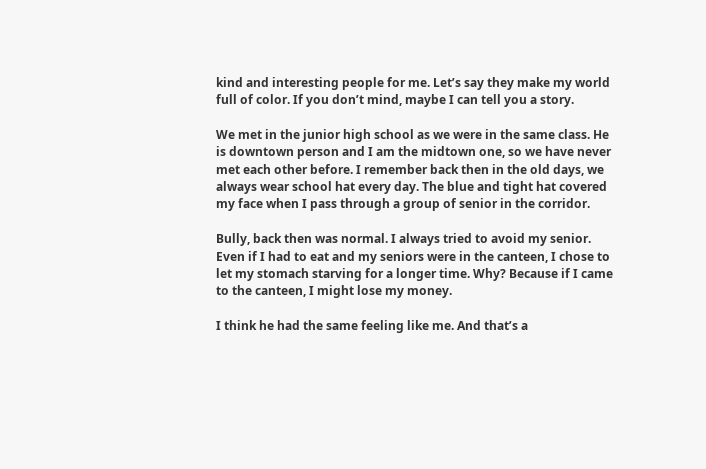kind and interesting people for me. Let’s say they make my world full of color. If you don’t mind, maybe I can tell you a story.

We met in the junior high school as we were in the same class. He is downtown person and I am the midtown one, so we have never met each other before. I remember back then in the old days, we always wear school hat every day. The blue and tight hat covered my face when I pass through a group of senior in the corridor.

Bully, back then was normal. I always tried to avoid my senior. Even if I had to eat and my seniors were in the canteen, I chose to let my stomach starving for a longer time. Why? Because if I came to the canteen, I might lose my money.

I think he had the same feeling like me. And that’s a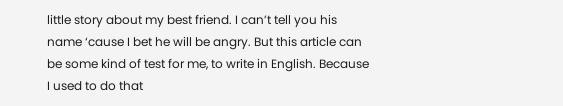little story about my best friend. I can’t tell you his name ‘cause I bet he will be angry. But this article can be some kind of test for me, to write in English. Because I used to do that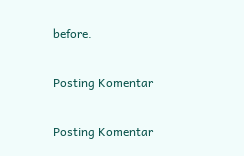before.

Posting Komentar

Posting Komentar